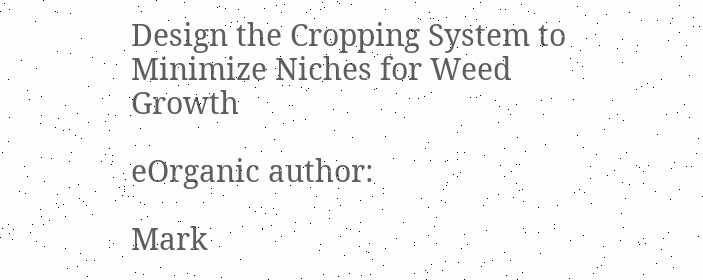Design the Cropping System to Minimize Niches for Weed Growth

eOrganic author:

Mark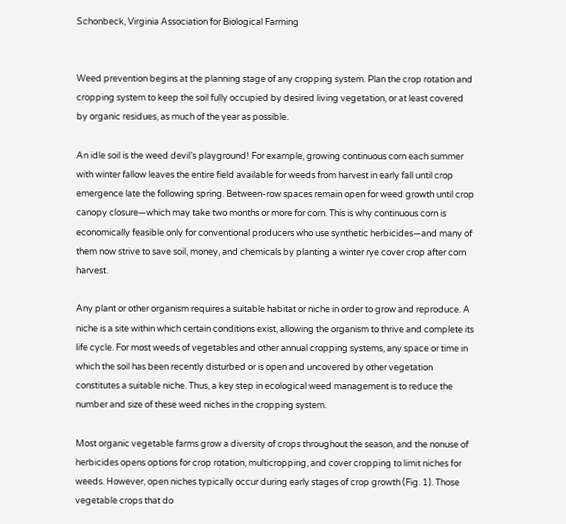Schonbeck, Virginia Association for Biological Farming


Weed prevention begins at the planning stage of any cropping system. Plan the crop rotation and cropping system to keep the soil fully occupied by desired living vegetation, or at least covered by organic residues, as much of the year as possible.

An idle soil is the weed devil’s playground! For example, growing continuous corn each summer with winter fallow leaves the entire field available for weeds from harvest in early fall until crop emergence late the following spring. Between-row spaces remain open for weed growth until crop canopy closure—which may take two months or more for corn. This is why continuous corn is economically feasible only for conventional producers who use synthetic herbicides—and many of them now strive to save soil, money, and chemicals by planting a winter rye cover crop after corn harvest.

Any plant or other organism requires a suitable habitat or niche in order to grow and reproduce. A niche is a site within which certain conditions exist, allowing the organism to thrive and complete its life cycle. For most weeds of vegetables and other annual cropping systems, any space or time in which the soil has been recently disturbed or is open and uncovered by other vegetation constitutes a suitable niche. Thus, a key step in ecological weed management is to reduce the number and size of these weed niches in the cropping system.

Most organic vegetable farms grow a diversity of crops throughout the season, and the nonuse of herbicides opens options for crop rotation, multicropping, and cover cropping to limit niches for weeds. However, open niches typically occur during early stages of crop growth (Fig. 1). Those vegetable crops that do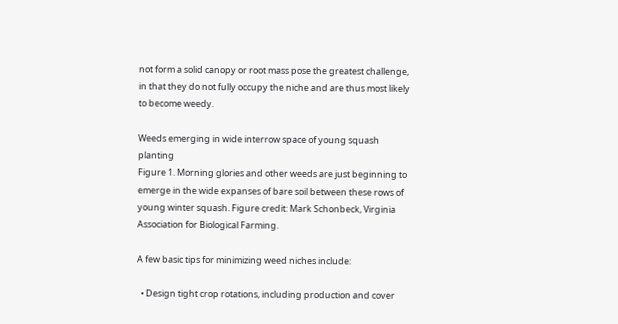not form a solid canopy or root mass pose the greatest challenge, in that they do not fully occupy the niche and are thus most likely to become weedy.

Weeds emerging in wide interrow space of young squash planting
Figure 1. Morning glories and other weeds are just beginning to emerge in the wide expanses of bare soil between these rows of young winter squash. Figure credit: Mark Schonbeck, Virginia Association for Biological Farming.

A few basic tips for minimizing weed niches include:

  • Design tight crop rotations, including production and cover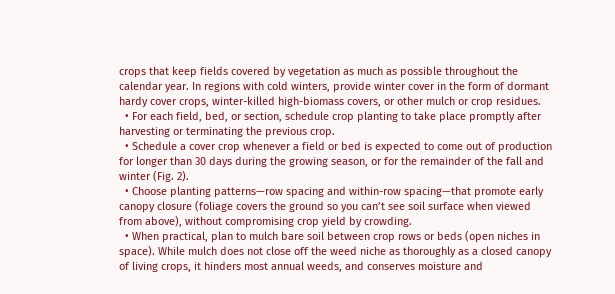crops that keep fields covered by vegetation as much as possible throughout the calendar year. In regions with cold winters, provide winter cover in the form of dormant hardy cover crops, winter-killed high-biomass covers, or other mulch or crop residues.
  • For each field, bed, or section, schedule crop planting to take place promptly after harvesting or terminating the previous crop.
  • Schedule a cover crop whenever a field or bed is expected to come out of production for longer than 30 days during the growing season, or for the remainder of the fall and winter (Fig. 2).
  • Choose planting patterns—row spacing and within-row spacing—that promote early canopy closure (foliage covers the ground so you can’t see soil surface when viewed from above), without compromising crop yield by crowding.
  • When practical, plan to mulch bare soil between crop rows or beds (open niches in space). While mulch does not close off the weed niche as thoroughly as a closed canopy of living crops, it hinders most annual weeds, and conserves moisture and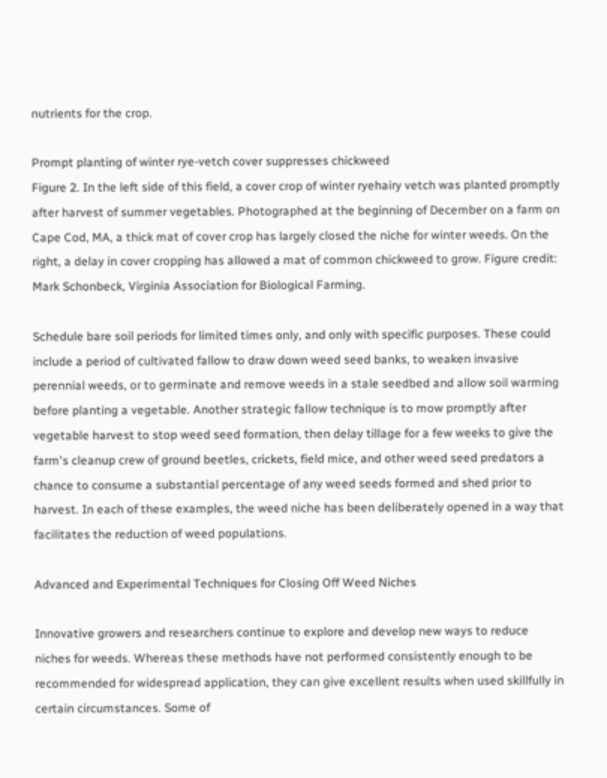nutrients for the crop.

Prompt planting of winter rye-vetch cover suppresses chickweed
Figure 2. In the left side of this field, a cover crop of winter ryehairy vetch was planted promptly after harvest of summer vegetables. Photographed at the beginning of December on a farm on Cape Cod, MA, a thick mat of cover crop has largely closed the niche for winter weeds. On the right, a delay in cover cropping has allowed a mat of common chickweed to grow. Figure credit: Mark Schonbeck, Virginia Association for Biological Farming.

Schedule bare soil periods for limited times only, and only with specific purposes. These could include a period of cultivated fallow to draw down weed seed banks, to weaken invasive perennial weeds, or to germinate and remove weeds in a stale seedbed and allow soil warming before planting a vegetable. Another strategic fallow technique is to mow promptly after vegetable harvest to stop weed seed formation, then delay tillage for a few weeks to give the farm's cleanup crew of ground beetles, crickets, field mice, and other weed seed predators a chance to consume a substantial percentage of any weed seeds formed and shed prior to harvest. In each of these examples, the weed niche has been deliberately opened in a way that facilitates the reduction of weed populations.

Advanced and Experimental Techniques for Closing Off Weed Niches

Innovative growers and researchers continue to explore and develop new ways to reduce niches for weeds. Whereas these methods have not performed consistently enough to be recommended for widespread application, they can give excellent results when used skillfully in certain circumstances. Some of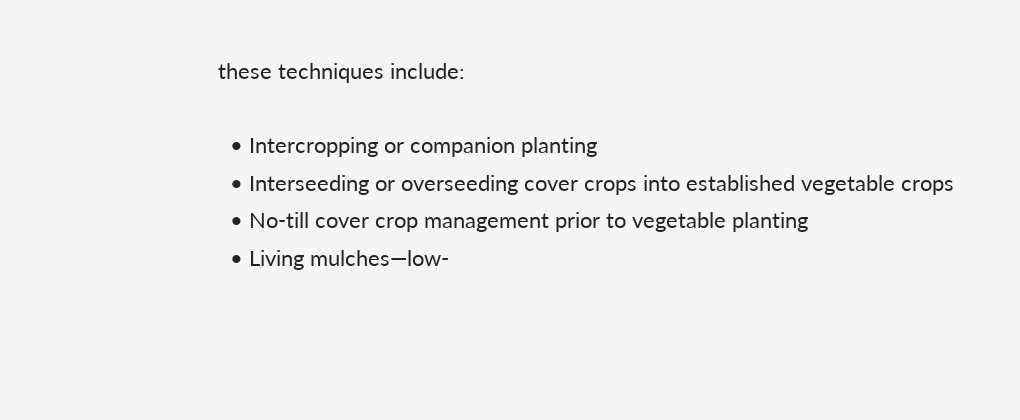these techniques include:

  • Intercropping or companion planting
  • Interseeding or overseeding cover crops into established vegetable crops
  • No-till cover crop management prior to vegetable planting
  • Living mulches—low-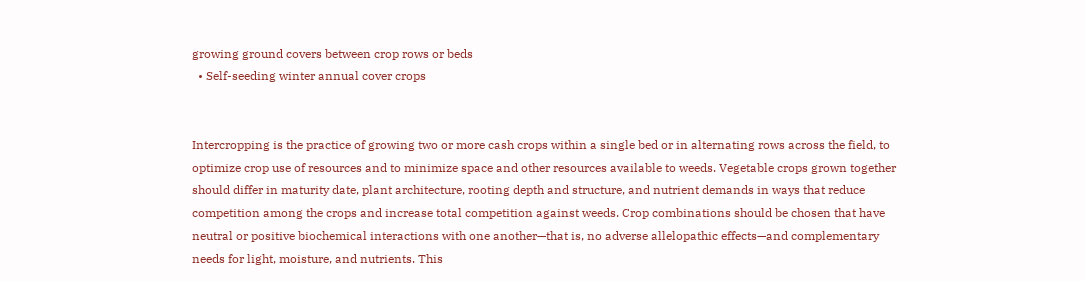growing ground covers between crop rows or beds
  • Self-seeding winter annual cover crops


Intercropping is the practice of growing two or more cash crops within a single bed or in alternating rows across the field, to optimize crop use of resources and to minimize space and other resources available to weeds. Vegetable crops grown together should differ in maturity date, plant architecture, rooting depth and structure, and nutrient demands in ways that reduce competition among the crops and increase total competition against weeds. Crop combinations should be chosen that have neutral or positive biochemical interactions with one another—that is, no adverse allelopathic effects—and complementary needs for light, moisture, and nutrients. This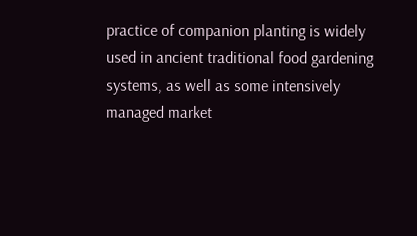practice of companion planting is widely used in ancient traditional food gardening systems, as well as some intensively managed market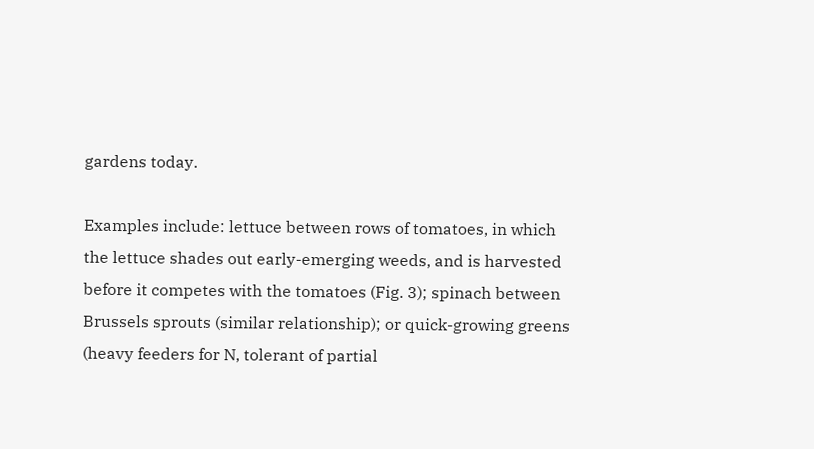gardens today.

Examples include: lettuce between rows of tomatoes, in which the lettuce shades out early-emerging weeds, and is harvested before it competes with the tomatoes (Fig. 3); spinach between Brussels sprouts (similar relationship); or quick-growing greens (heavy feeders for N, tolerant of partial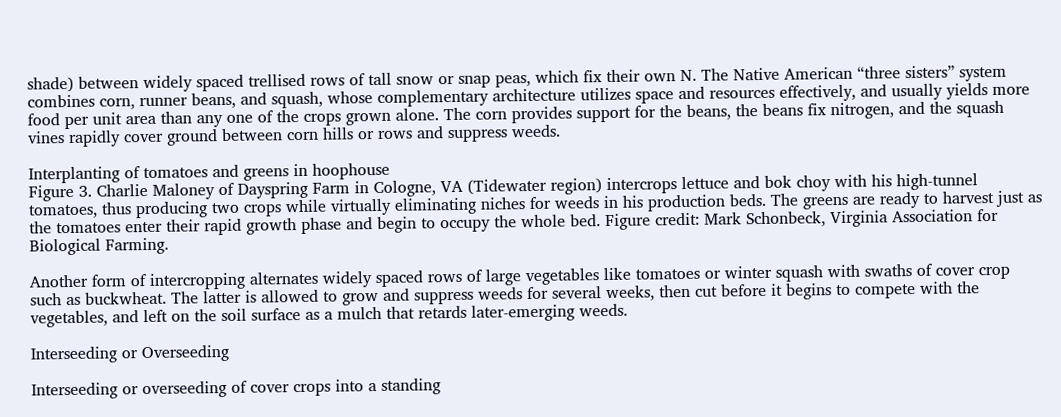shade) between widely spaced trellised rows of tall snow or snap peas, which fix their own N. The Native American “three sisters” system combines corn, runner beans, and squash, whose complementary architecture utilizes space and resources effectively, and usually yields more food per unit area than any one of the crops grown alone. The corn provides support for the beans, the beans fix nitrogen, and the squash vines rapidly cover ground between corn hills or rows and suppress weeds.

Interplanting of tomatoes and greens in hoophouse
Figure 3. Charlie Maloney of Dayspring Farm in Cologne, VA (Tidewater region) intercrops lettuce and bok choy with his high-tunnel tomatoes, thus producing two crops while virtually eliminating niches for weeds in his production beds. The greens are ready to harvest just as the tomatoes enter their rapid growth phase and begin to occupy the whole bed. Figure credit: Mark Schonbeck, Virginia Association for Biological Farming.

Another form of intercropping alternates widely spaced rows of large vegetables like tomatoes or winter squash with swaths of cover crop such as buckwheat. The latter is allowed to grow and suppress weeds for several weeks, then cut before it begins to compete with the vegetables, and left on the soil surface as a mulch that retards later-emerging weeds.

Interseeding or Overseeding

Interseeding or overseeding of cover crops into a standing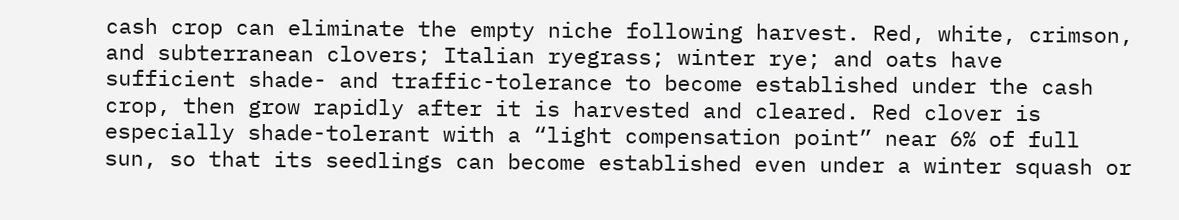cash crop can eliminate the empty niche following harvest. Red, white, crimson, and subterranean clovers; Italian ryegrass; winter rye; and oats have sufficient shade- and traffic-tolerance to become established under the cash crop, then grow rapidly after it is harvested and cleared. Red clover is especially shade-tolerant with a “light compensation point” near 6% of full sun, so that its seedlings can become established even under a winter squash or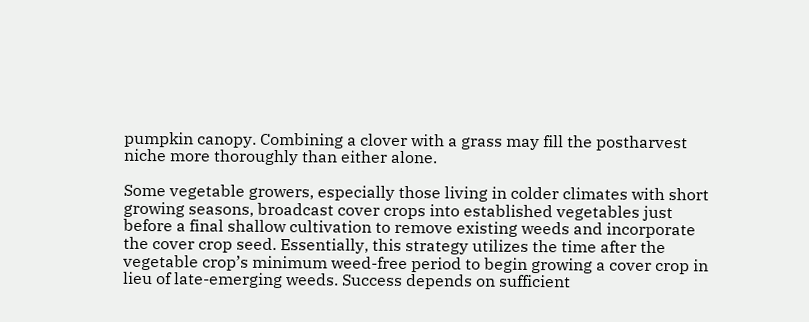pumpkin canopy. Combining a clover with a grass may fill the postharvest niche more thoroughly than either alone.

Some vegetable growers, especially those living in colder climates with short growing seasons, broadcast cover crops into established vegetables just before a final shallow cultivation to remove existing weeds and incorporate the cover crop seed. Essentially, this strategy utilizes the time after the vegetable crop’s minimum weed-free period to begin growing a cover crop in lieu of late-emerging weeds. Success depends on sufficient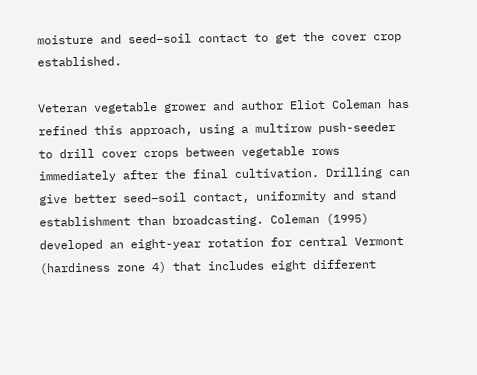moisture and seed–soil contact to get the cover crop established.

Veteran vegetable grower and author Eliot Coleman has refined this approach, using a multirow push-seeder to drill cover crops between vegetable rows immediately after the final cultivation. Drilling can give better seed–soil contact, uniformity and stand establishment than broadcasting. Coleman (1995) developed an eight-year rotation for central Vermont (hardiness zone 4) that includes eight different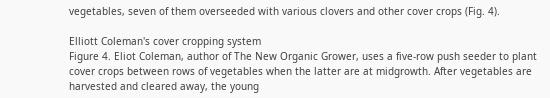vegetables, seven of them overseeded with various clovers and other cover crops (Fig. 4).

Elliott Coleman's cover cropping system
Figure 4. Eliot Coleman, author of The New Organic Grower, uses a five-row push seeder to plant cover crops between rows of vegetables when the latter are at midgrowth. After vegetables are harvested and cleared away, the young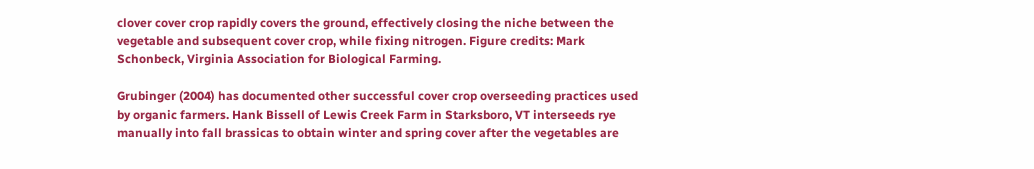clover cover crop rapidly covers the ground, effectively closing the niche between the vegetable and subsequent cover crop, while fixing nitrogen. Figure credits: Mark Schonbeck, Virginia Association for Biological Farming.

Grubinger (2004) has documented other successful cover crop overseeding practices used by organic farmers. Hank Bissell of Lewis Creek Farm in Starksboro, VT interseeds rye manually into fall brassicas to obtain winter and spring cover after the vegetables are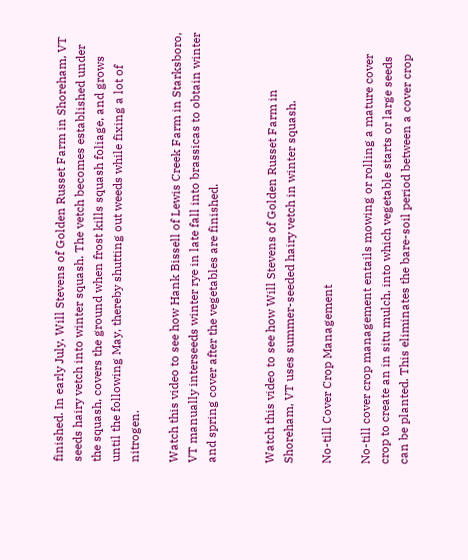finished. In early July, Will Stevens of Golden Russet Farm in Shoreham, VT seeds hairy vetch into winter squash. The vetch becomes established under the squash, covers the ground when frost kills squash foliage, and grows until the following May, thereby shutting out weeds while fixing a lot of nitrogen.

Watch this video to see how Hank Bissell of Lewis Creek Farm in Starksboro, VT manually interseeds winter rye in late fall into brassicas to obtain winter and spring cover after the vegetables are finished.


Watch this video to see how Will Stevens of Golden Russet Farm in Shoreham, VT uses summer-seeded hairy vetch in winter squash.

No-till Cover Crop Management

No-till cover crop management entails mowing or rolling a mature cover crop to create an in situ mulch, into which vegetable starts or large seeds can be planted. This eliminates the bare-soil period between a cover crop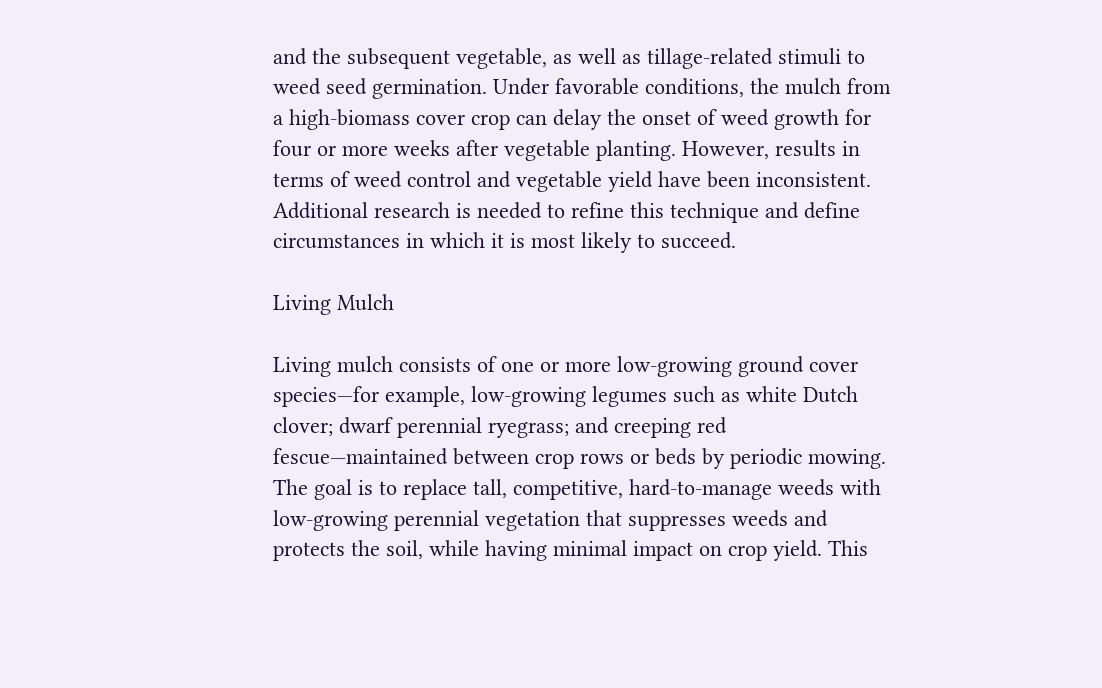and the subsequent vegetable, as well as tillage-related stimuli to weed seed germination. Under favorable conditions, the mulch from a high-biomass cover crop can delay the onset of weed growth for four or more weeks after vegetable planting. However, results in terms of weed control and vegetable yield have been inconsistent. Additional research is needed to refine this technique and define circumstances in which it is most likely to succeed.

Living Mulch

Living mulch consists of one or more low-growing ground cover species—for example, low-growing legumes such as white Dutch clover; dwarf perennial ryegrass; and creeping red fescue—maintained between crop rows or beds by periodic mowing. The goal is to replace tall, competitive, hard-to-manage weeds with low-growing perennial vegetation that suppresses weeds and protects the soil, while having minimal impact on crop yield. This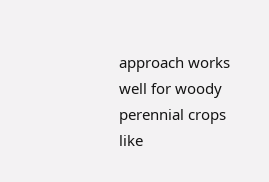approach works well for woody perennial crops like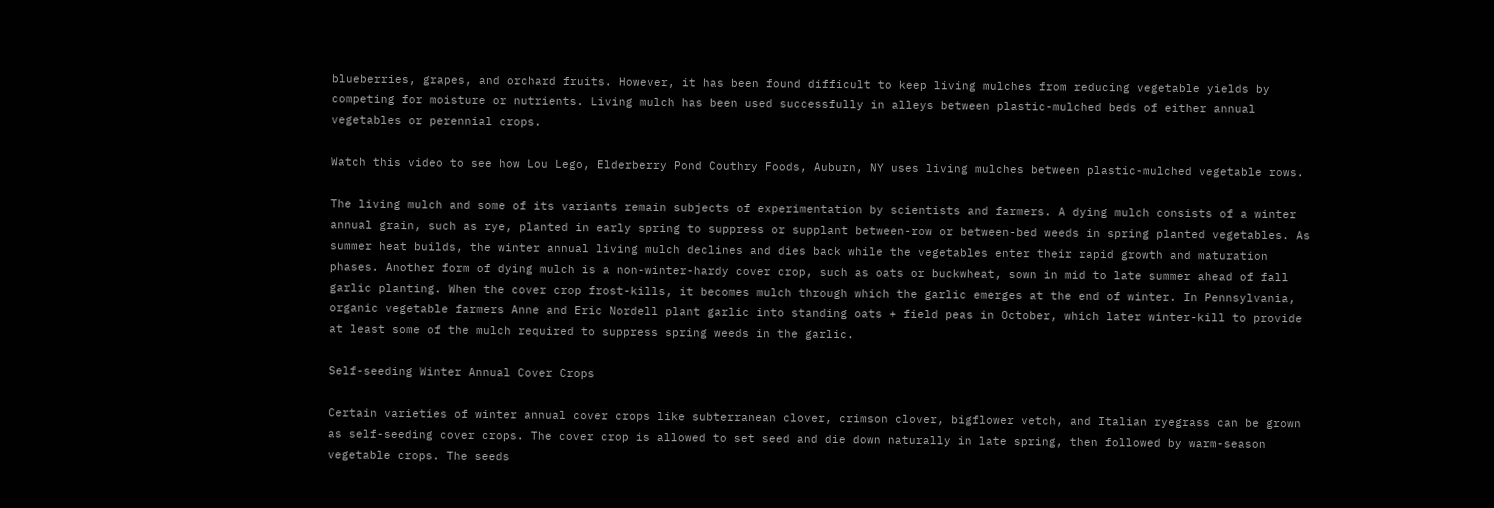blueberries, grapes, and orchard fruits. However, it has been found difficult to keep living mulches from reducing vegetable yields by competing for moisture or nutrients. Living mulch has been used successfully in alleys between plastic-mulched beds of either annual vegetables or perennial crops.

Watch this video to see how Lou Lego, Elderberry Pond Couthry Foods, Auburn, NY uses living mulches between plastic-mulched vegetable rows.

The living mulch and some of its variants remain subjects of experimentation by scientists and farmers. A dying mulch consists of a winter annual grain, such as rye, planted in early spring to suppress or supplant between-row or between-bed weeds in spring planted vegetables. As summer heat builds, the winter annual living mulch declines and dies back while the vegetables enter their rapid growth and maturation phases. Another form of dying mulch is a non-winter-hardy cover crop, such as oats or buckwheat, sown in mid to late summer ahead of fall garlic planting. When the cover crop frost-kills, it becomes mulch through which the garlic emerges at the end of winter. In Pennsylvania, organic vegetable farmers Anne and Eric Nordell plant garlic into standing oats + field peas in October, which later winter-kill to provide at least some of the mulch required to suppress spring weeds in the garlic.

Self-seeding Winter Annual Cover Crops

Certain varieties of winter annual cover crops like subterranean clover, crimson clover, bigflower vetch, and Italian ryegrass can be grown as self-seeding cover crops. The cover crop is allowed to set seed and die down naturally in late spring, then followed by warm-season vegetable crops. The seeds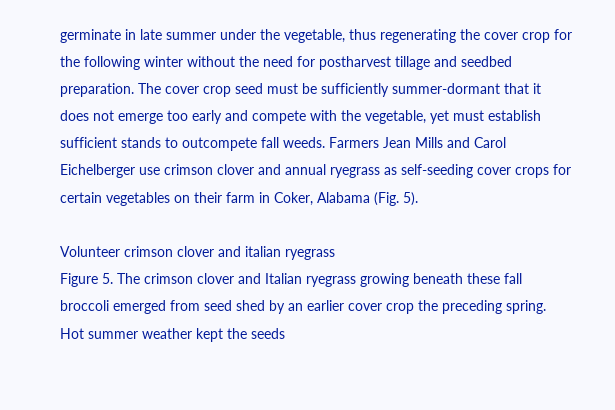germinate in late summer under the vegetable, thus regenerating the cover crop for the following winter without the need for postharvest tillage and seedbed preparation. The cover crop seed must be sufficiently summer-dormant that it does not emerge too early and compete with the vegetable, yet must establish sufficient stands to outcompete fall weeds. Farmers Jean Mills and Carol Eichelberger use crimson clover and annual ryegrass as self-seeding cover crops for certain vegetables on their farm in Coker, Alabama (Fig. 5).

Volunteer crimson clover and italian ryegrass
Figure 5. The crimson clover and Italian ryegrass growing beneath these fall broccoli emerged from seed shed by an earlier cover crop the preceding spring. Hot summer weather kept the seeds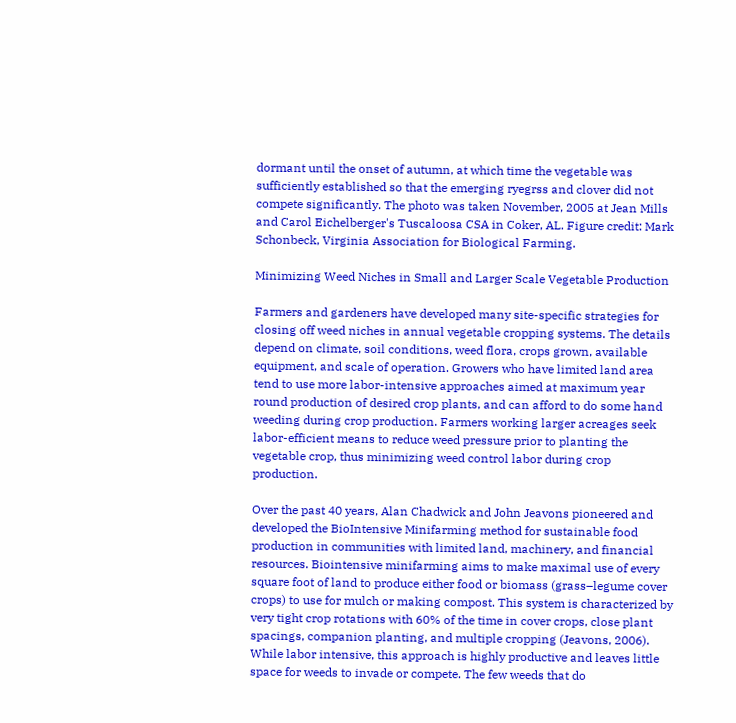dormant until the onset of autumn, at which time the vegetable was sufficiently established so that the emerging ryegrss and clover did not compete significantly. The photo was taken November, 2005 at Jean Mills and Carol Eichelberger's Tuscaloosa CSA in Coker, AL. Figure credit: Mark Schonbeck, Virginia Association for Biological Farming.

Minimizing Weed Niches in Small and Larger Scale Vegetable Production

Farmers and gardeners have developed many site-specific strategies for closing off weed niches in annual vegetable cropping systems. The details depend on climate, soil conditions, weed flora, crops grown, available equipment, and scale of operation. Growers who have limited land area tend to use more labor-intensive approaches aimed at maximum year round production of desired crop plants, and can afford to do some hand weeding during crop production. Farmers working larger acreages seek labor-efficient means to reduce weed pressure prior to planting the vegetable crop, thus minimizing weed control labor during crop production.

Over the past 40 years, Alan Chadwick and John Jeavons pioneered and developed the BioIntensive Minifarming method for sustainable food production in communities with limited land, machinery, and financial resources. Biointensive minifarming aims to make maximal use of every square foot of land to produce either food or biomass (grass–legume cover crops) to use for mulch or making compost. This system is characterized by very tight crop rotations with 60% of the time in cover crops, close plant spacings, companion planting, and multiple cropping (Jeavons, 2006). While labor intensive, this approach is highly productive and leaves little space for weeds to invade or compete. The few weeds that do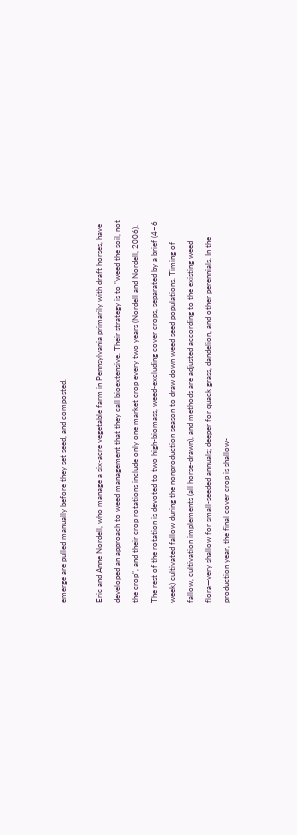emerge are pulled manually before they set seed, and composted.

Eric and Anne Nordell, who manage a six-acre vegetable farm in Pennsylvania primarily with draft horses, have developed an approach to weed management that they call bioextensive. Their strategy is to "weed the soil, not the crop", and their crop rotations include only one market crop every two years (Nordell and Nordell, 2006). The rest of the rotation is devoted to two high-biomass, weed-excluding cover crops, separated by a brief (4–6 week) cultivated fallow during the nonproduction season to draw down weed seed populations. Timing of fallow, cultivation implements (all horse-drawn), and methods are adjusted according to the existing weed flora—very shallow for small-seeded annuals; deeper for quack grass, dandelion, and other perennials. In the production year, the final cover crop is shallow-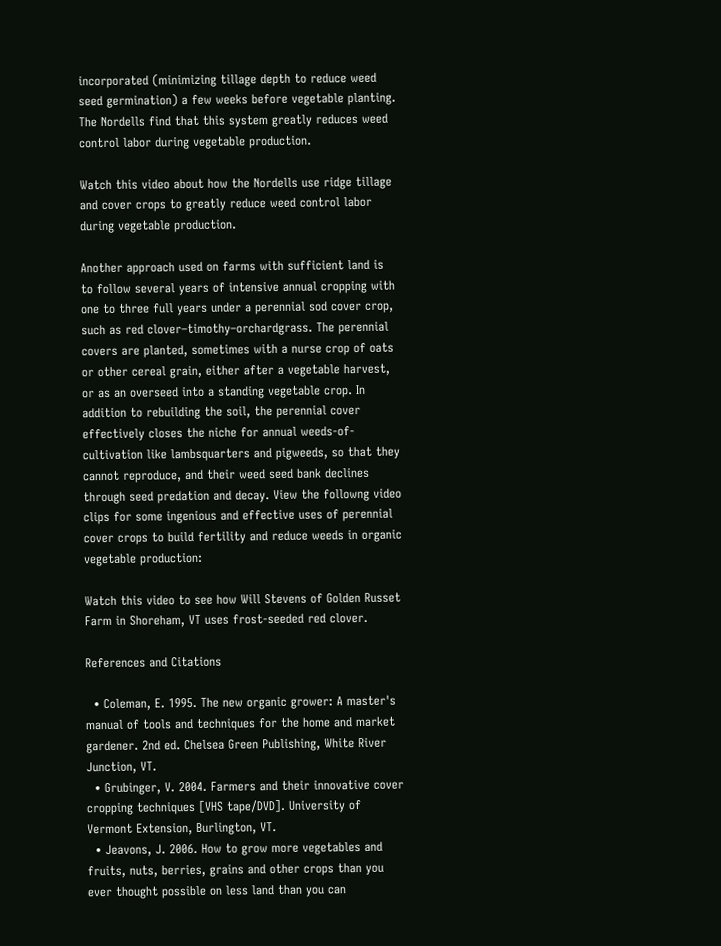incorporated (minimizing tillage depth to reduce weed seed germination) a few weeks before vegetable planting. The Nordells find that this system greatly reduces weed control labor during vegetable production.

Watch this video about how the Nordells use ridge tillage and cover crops to greatly reduce weed control labor during vegetable production.

Another approach used on farms with sufficient land is to follow several years of intensive annual cropping with one to three full years under a perennial sod cover crop, such as red clover–timothy–orchardgrass. The perennial covers are planted, sometimes with a nurse crop of oats or other cereal grain, either after a vegetable harvest, or as an overseed into a standing vegetable crop. In addition to rebuilding the soil, the perennial cover effectively closes the niche for annual weeds-of-cultivation like lambsquarters and pigweeds, so that they cannot reproduce, and their weed seed bank declines through seed predation and decay. View the followng video clips for some ingenious and effective uses of perennial cover crops to build fertility and reduce weeds in organic vegetable production:

Watch this video to see how Will Stevens of Golden Russet Farm in Shoreham, VT uses frost-seeded red clover.

References and Citations

  • Coleman, E. 1995. The new organic grower: A master's manual of tools and techniques for the home and market gardener. 2nd ed. Chelsea Green Publishing, White River Junction, VT.
  • Grubinger, V. 2004. Farmers and their innovative cover cropping techniques [VHS tape/DVD]. University of Vermont Extension, Burlington, VT.
  • Jeavons, J. 2006. How to grow more vegetables and fruits, nuts, berries, grains and other crops than you ever thought possible on less land than you can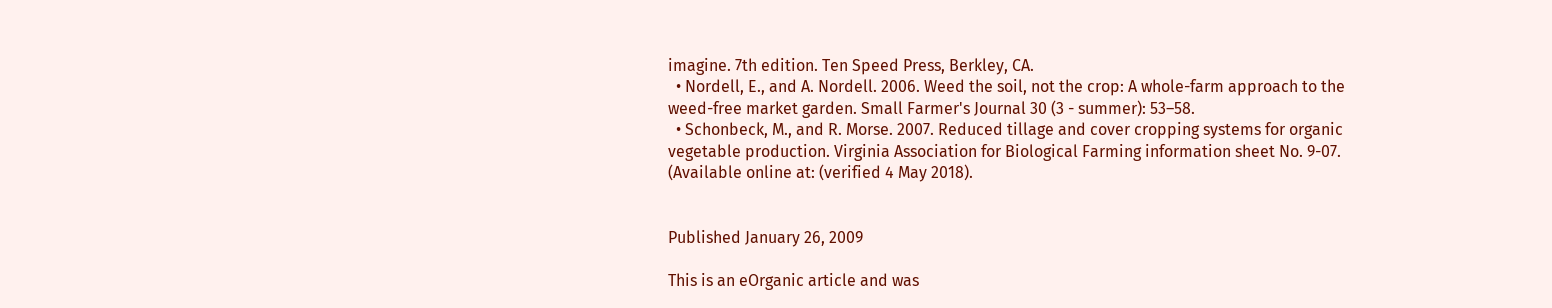imagine. 7th edition. Ten Speed Press, Berkley, CA.
  • Nordell, E., and A. Nordell. 2006. Weed the soil, not the crop: A whole-farm approach to the weed-free market garden. Small Farmer's Journal 30 (3 - summer): 53–58.
  • Schonbeck, M., and R. Morse. 2007. Reduced tillage and cover cropping systems for organic vegetable production. Virginia Association for Biological Farming information sheet No. 9-07. (Available online at: (verified 4 May 2018).


Published January 26, 2009

This is an eOrganic article and was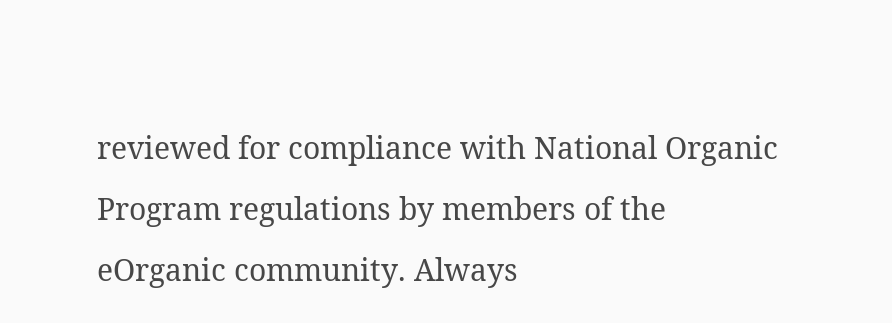reviewed for compliance with National Organic Program regulations by members of the eOrganic community. Always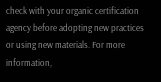check with your organic certification agency before adopting new practices or using new materials. For more information,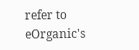refer to eOrganic's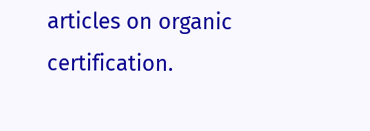articles on organic certification.